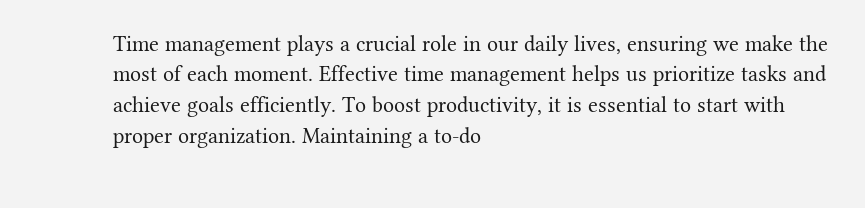Time management plays a crucial role in our daily lives, ensuring we make the most of each moment. Effective time management helps us prioritize tasks and achieve goals efficiently. To boost productivity, it is essential to start with proper organization. Maintaining a to-do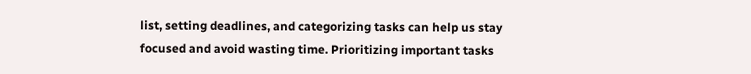list, setting deadlines, and categorizing tasks can help us stay focused and avoid wasting time. Prioritizing important tasks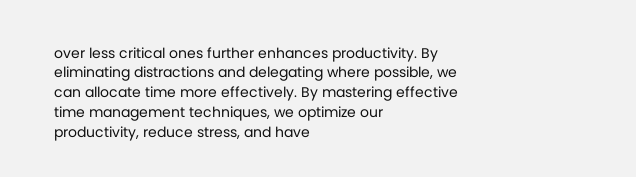over less critical ones further enhances productivity. By eliminating distractions and delegating where possible, we can allocate time more effectively. By mastering effective time management techniques, we optimize our productivity, reduce stress, and have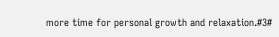more time for personal growth and relaxation.#3#